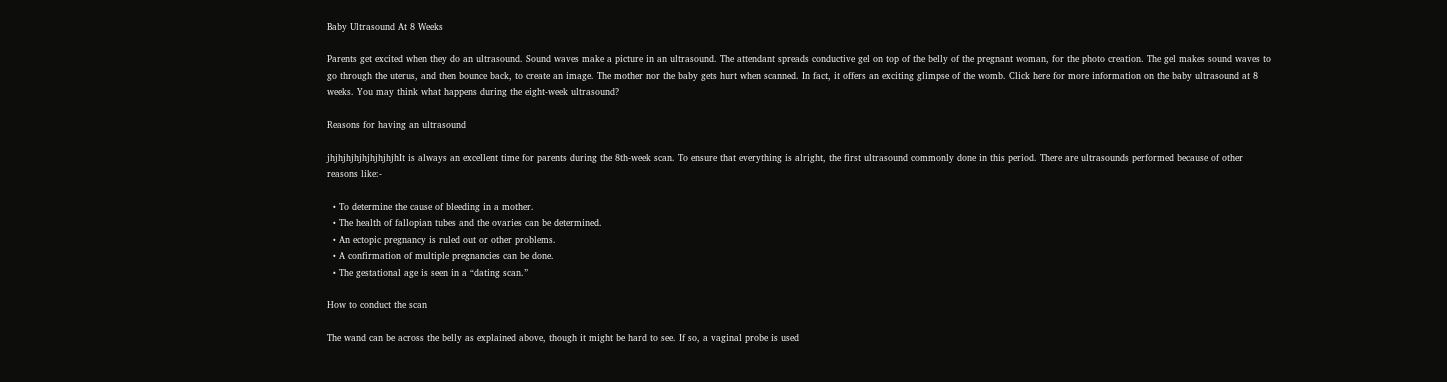Baby Ultrasound At 8 Weeks

Parents get excited when they do an ultrasound. Sound waves make a picture in an ultrasound. The attendant spreads conductive gel on top of the belly of the pregnant woman, for the photo creation. The gel makes sound waves to go through the uterus, and then bounce back, to create an image. The mother nor the baby gets hurt when scanned. In fact, it offers an exciting glimpse of the womb. Click here for more information on the baby ultrasound at 8 weeks. You may think what happens during the eight-week ultrasound?

Reasons for having an ultrasound

jhjhjhjhjhjhjhjhjhIt is always an excellent time for parents during the 8th-week scan. To ensure that everything is alright, the first ultrasound commonly done in this period. There are ultrasounds performed because of other reasons like:-

  • To determine the cause of bleeding in a mother.
  • The health of fallopian tubes and the ovaries can be determined.
  • An ectopic pregnancy is ruled out or other problems.
  • A confirmation of multiple pregnancies can be done.
  • The gestational age is seen in a “dating scan.”

How to conduct the scan

The wand can be across the belly as explained above, though it might be hard to see. If so, a vaginal probe is used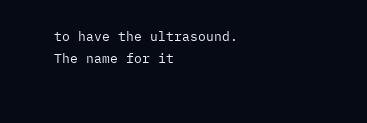to have the ultrasound. The name for it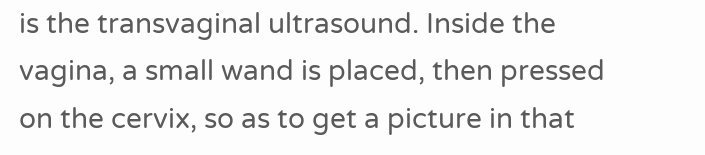is the transvaginal ultrasound. Inside the vagina, a small wand is placed, then pressed on the cervix, so as to get a picture in that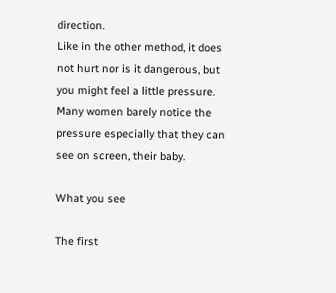direction.
Like in the other method, it does not hurt nor is it dangerous, but you might feel a little pressure. Many women barely notice the pressure especially that they can see on screen, their baby.

What you see

The first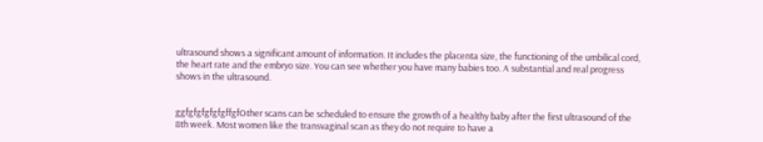ultrasound shows a significant amount of information. It includes the placenta size, the functioning of the umbilical cord, the heart rate and the embryo size. You can see whether you have many babies too. A substantial and real progress shows in the ultrasound.


ggfgfgfgfgfgffgfOther scans can be scheduled to ensure the growth of a healthy baby after the first ultrasound of the 8th week. Most women like the transvaginal scan as they do not require to have a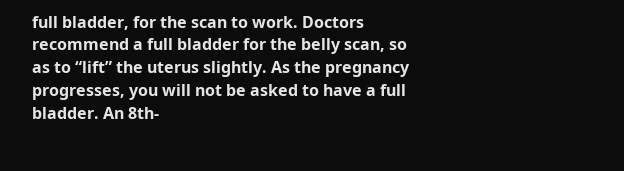full bladder, for the scan to work. Doctors recommend a full bladder for the belly scan, so as to “lift” the uterus slightly. As the pregnancy progresses, you will not be asked to have a full bladder. An 8th-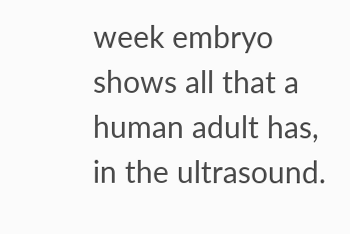week embryo shows all that a human adult has, in the ultrasound.